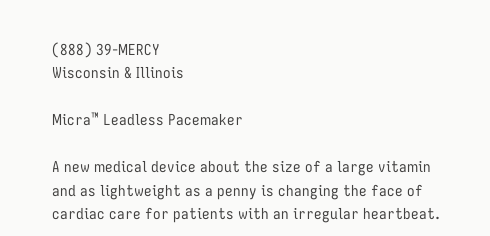(888) 39-MERCY
Wisconsin & Illinois

Micra™ Leadless Pacemaker

A new medical device about the size of a large vitamin and as lightweight as a penny is changing the face of cardiac care for patients with an irregular heartbeat.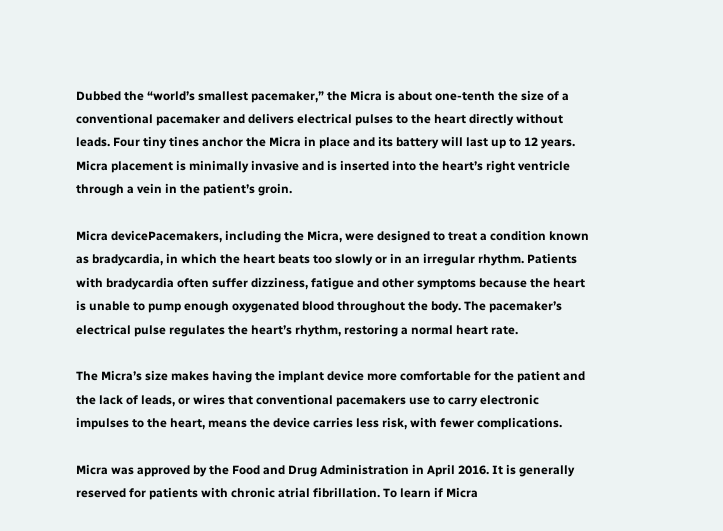Dubbed the “world’s smallest pacemaker,” the Micra is about one-tenth the size of a conventional pacemaker and delivers electrical pulses to the heart directly without leads. Four tiny tines anchor the Micra in place and its battery will last up to 12 years. Micra placement is minimally invasive and is inserted into the heart’s right ventricle through a vein in the patient’s groin.

Micra devicePacemakers, including the Micra, were designed to treat a condition known as bradycardia, in which the heart beats too slowly or in an irregular rhythm. Patients with bradycardia often suffer dizziness, fatigue and other symptoms because the heart is unable to pump enough oxygenated blood throughout the body. The pacemaker’s electrical pulse regulates the heart’s rhythm, restoring a normal heart rate.

The Micra’s size makes having the implant device more comfortable for the patient and the lack of leads, or wires that conventional pacemakers use to carry electronic impulses to the heart, means the device carries less risk, with fewer complications.

Micra was approved by the Food and Drug Administration in April 2016. It is generally reserved for patients with chronic atrial fibrillation. To learn if Micra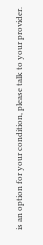is an option for your condition, please talk to your provider.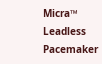Micra™ Leadless Pacemaker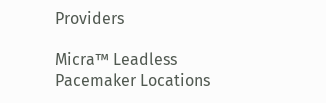Providers

Micra™ Leadless Pacemaker Locations